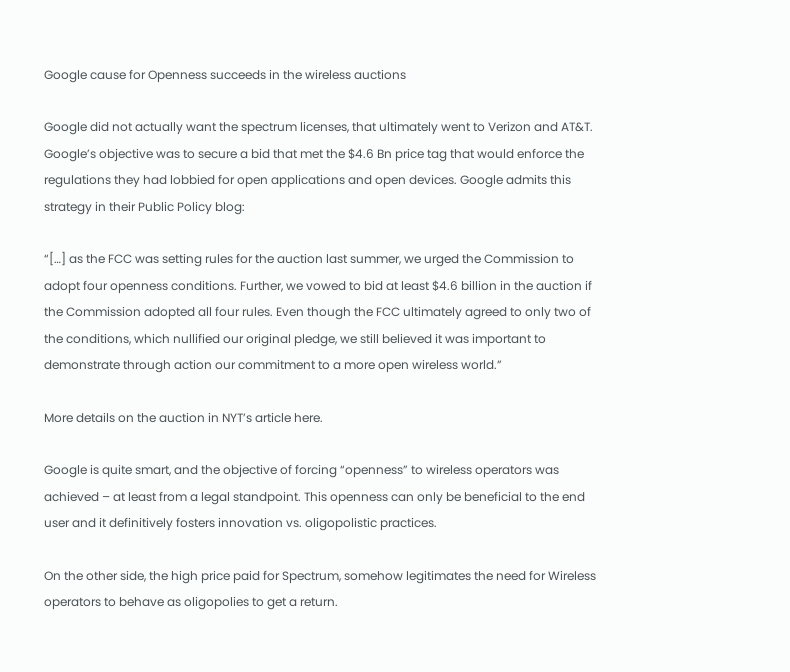Google cause for Openness succeeds in the wireless auctions

Google did not actually want the spectrum licenses, that ultimately went to Verizon and AT&T. Google’s objective was to secure a bid that met the $4.6 Bn price tag that would enforce the regulations they had lobbied for open applications and open devices. Google admits this strategy in their Public Policy blog:

“[…] as the FCC was setting rules for the auction last summer, we urged the Commission to adopt four openness conditions. Further, we vowed to bid at least $4.6 billion in the auction if the Commission adopted all four rules. Even though the FCC ultimately agreed to only two of the conditions, which nullified our original pledge, we still believed it was important to demonstrate through action our commitment to a more open wireless world.”

More details on the auction in NYT’s article here.

Google is quite smart, and the objective of forcing “openness” to wireless operators was achieved – at least from a legal standpoint. This openness can only be beneficial to the end user and it definitively fosters innovation vs. oligopolistic practices.

On the other side, the high price paid for Spectrum, somehow legitimates the need for Wireless operators to behave as oligopolies to get a return.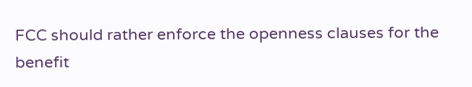FCC should rather enforce the openness clauses for the benefit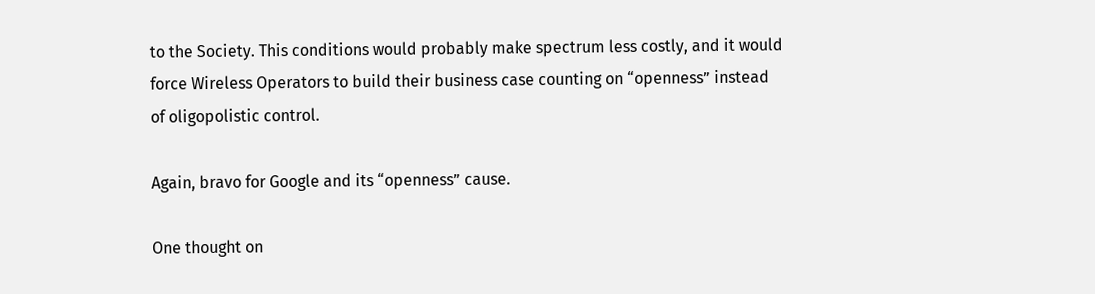to the Society. This conditions would probably make spectrum less costly, and it would force Wireless Operators to build their business case counting on “openness” instead of oligopolistic control.

Again, bravo for Google and its “openness” cause.

One thought on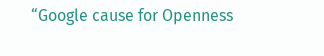“Google cause for Openness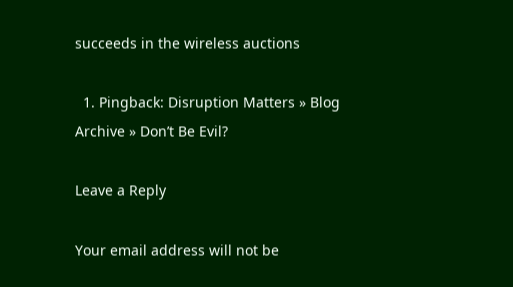succeeds in the wireless auctions

  1. Pingback: Disruption Matters » Blog Archive » Don’t Be Evil?

Leave a Reply

Your email address will not be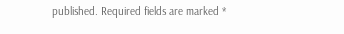published. Required fields are marked *